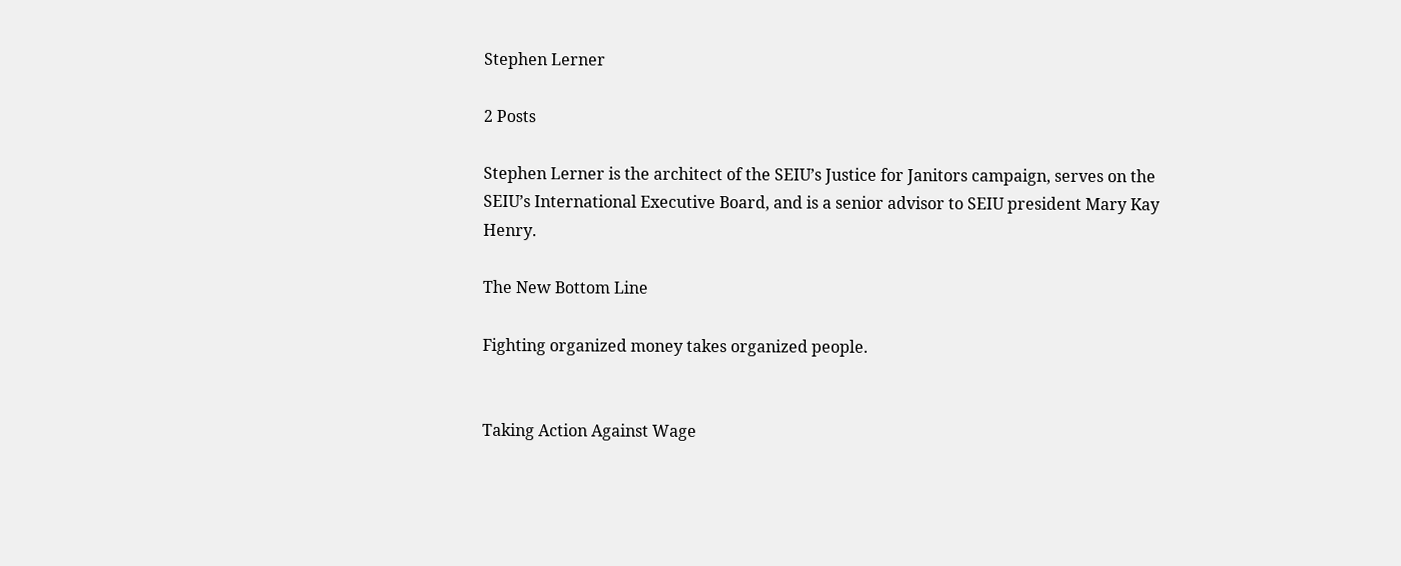Stephen Lerner

2 Posts

Stephen Lerner is the architect of the SEIU’s Justice for Janitors campaign, serves on the SEIU’s International Executive Board, and is a senior advisor to SEIU president Mary Kay Henry.

The New Bottom Line

Fighting organized money takes organized people.


Taking Action Against Wage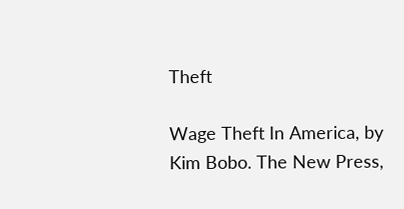Theft

Wage Theft In America, by Kim Bobo. The New Press,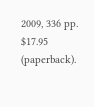2009, 336 pp. $17.95 (paperback).